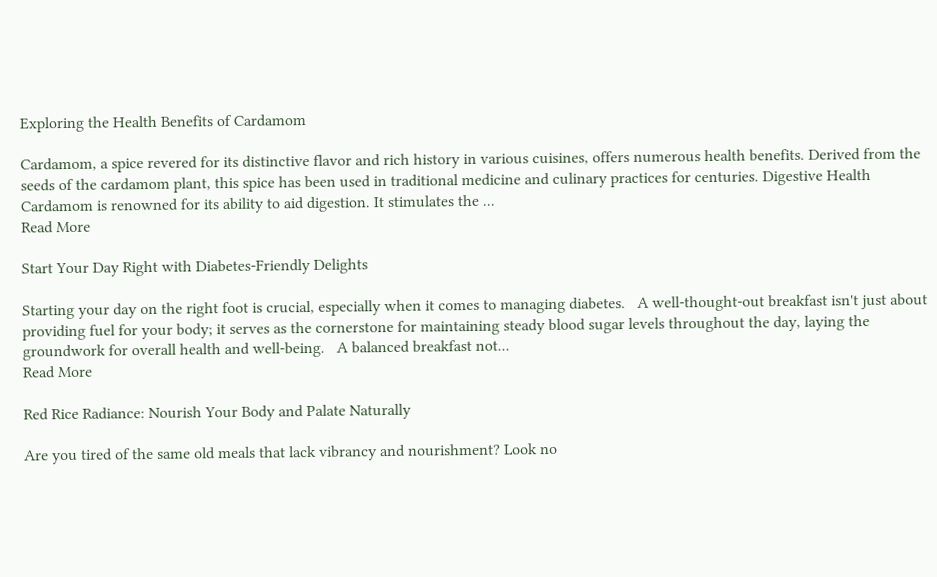Exploring the Health Benefits of Cardamom

Cardamom, a spice revered for its distinctive flavor and rich history in various cuisines, offers numerous health benefits. Derived from the seeds of the cardamom plant, this spice has been used in traditional medicine and culinary practices for centuries. Digestive Health Cardamom is renowned for its ability to aid digestion. It stimulates the ...
Read More

Start Your Day Right with Diabetes-Friendly Delights

Starting your day on the right foot is crucial, especially when it comes to managing diabetes.   A well-thought-out breakfast isn't just about providing fuel for your body; it serves as the cornerstone for maintaining steady blood sugar levels throughout the day, laying the groundwork for overall health and well-being.   A balanced breakfast not...
Read More

Red Rice Radiance: Nourish Your Body and Palate Naturally

Are you tired of the same old meals that lack vibrancy and nourishment? Look no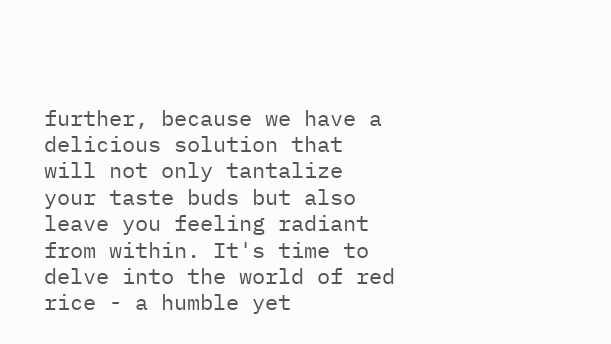further, because we have a delicious solution that will not only tantalize your taste buds but also leave you feeling radiant from within. It's time to delve into the world of red rice - a humble yet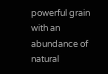powerful grain with an abundance of natural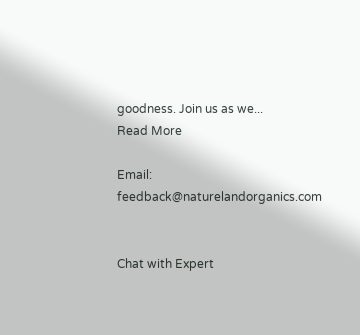goodness. Join us as we...
Read More

Email: feedback@naturelandorganics.com


Chat with Expert